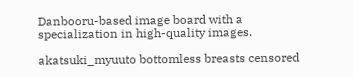Danbooru-based image board with a specialization in high-quality images.

akatsuki_myuuto bottomless breasts censored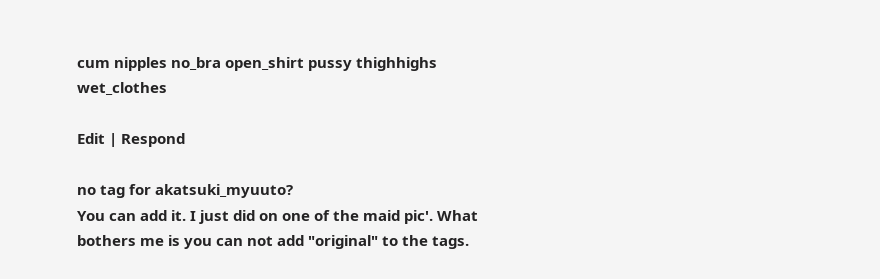cum nipples no_bra open_shirt pussy thighhighs wet_clothes

Edit | Respond

no tag for akatsuki_myuuto?
You can add it. I just did on one of the maid pic'. What bothers me is you can not add "original" to the tags.